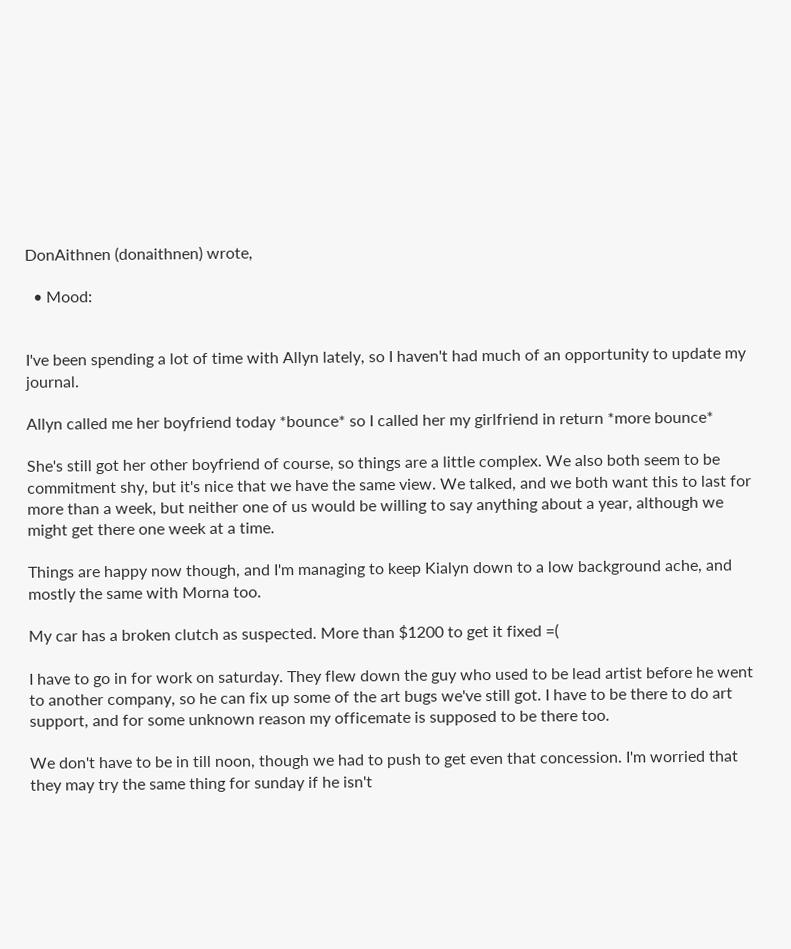DonAithnen (donaithnen) wrote,

  • Mood:


I've been spending a lot of time with Allyn lately, so I haven't had much of an opportunity to update my journal.

Allyn called me her boyfriend today *bounce* so I called her my girlfriend in return *more bounce*

She's still got her other boyfriend of course, so things are a little complex. We also both seem to be commitment shy, but it's nice that we have the same view. We talked, and we both want this to last for more than a week, but neither one of us would be willing to say anything about a year, although we might get there one week at a time.

Things are happy now though, and I'm managing to keep Kialyn down to a low background ache, and mostly the same with Morna too.

My car has a broken clutch as suspected. More than $1200 to get it fixed =(

I have to go in for work on saturday. They flew down the guy who used to be lead artist before he went to another company, so he can fix up some of the art bugs we've still got. I have to be there to do art support, and for some unknown reason my officemate is supposed to be there too.

We don't have to be in till noon, though we had to push to get even that concession. I'm worried that they may try the same thing for sunday if he isn't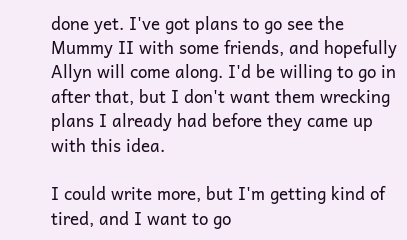done yet. I've got plans to go see the Mummy II with some friends, and hopefully Allyn will come along. I'd be willing to go in after that, but I don't want them wrecking plans I already had before they came up with this idea.

I could write more, but I'm getting kind of tired, and I want to go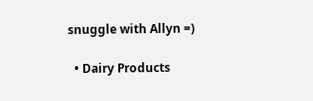snuggle with Allyn =)

  • Dairy Products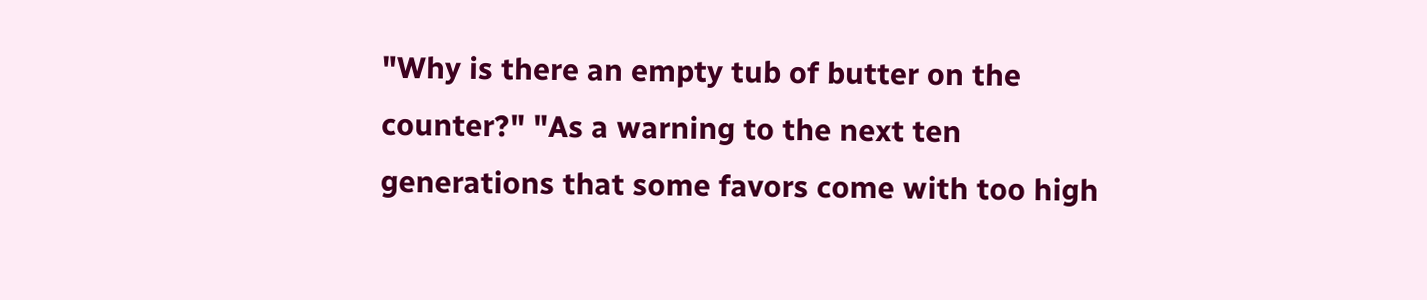"Why is there an empty tub of butter on the counter?" "As a warning to the next ten generations that some favors come with too high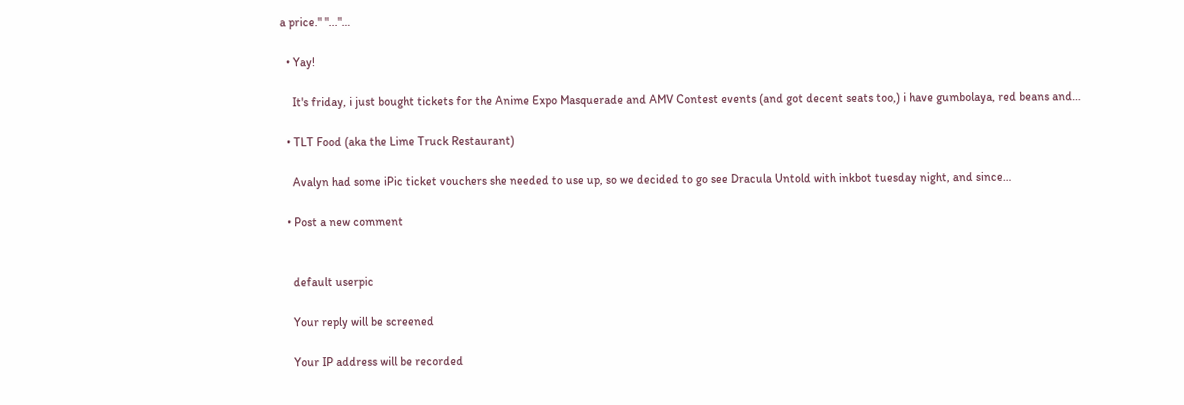a price." "..."…

  • Yay!

    It's friday, i just bought tickets for the Anime Expo Masquerade and AMV Contest events (and got decent seats too,) i have gumbolaya, red beans and…

  • TLT Food (aka the Lime Truck Restaurant)

    Avalyn had some iPic ticket vouchers she needed to use up, so we decided to go see Dracula Untold with inkbot tuesday night, and since…

  • Post a new comment


    default userpic

    Your reply will be screened

    Your IP address will be recorded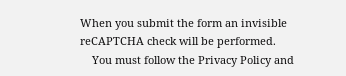When you submit the form an invisible reCAPTCHA check will be performed.
    You must follow the Privacy Policy and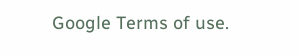Google Terms of use.